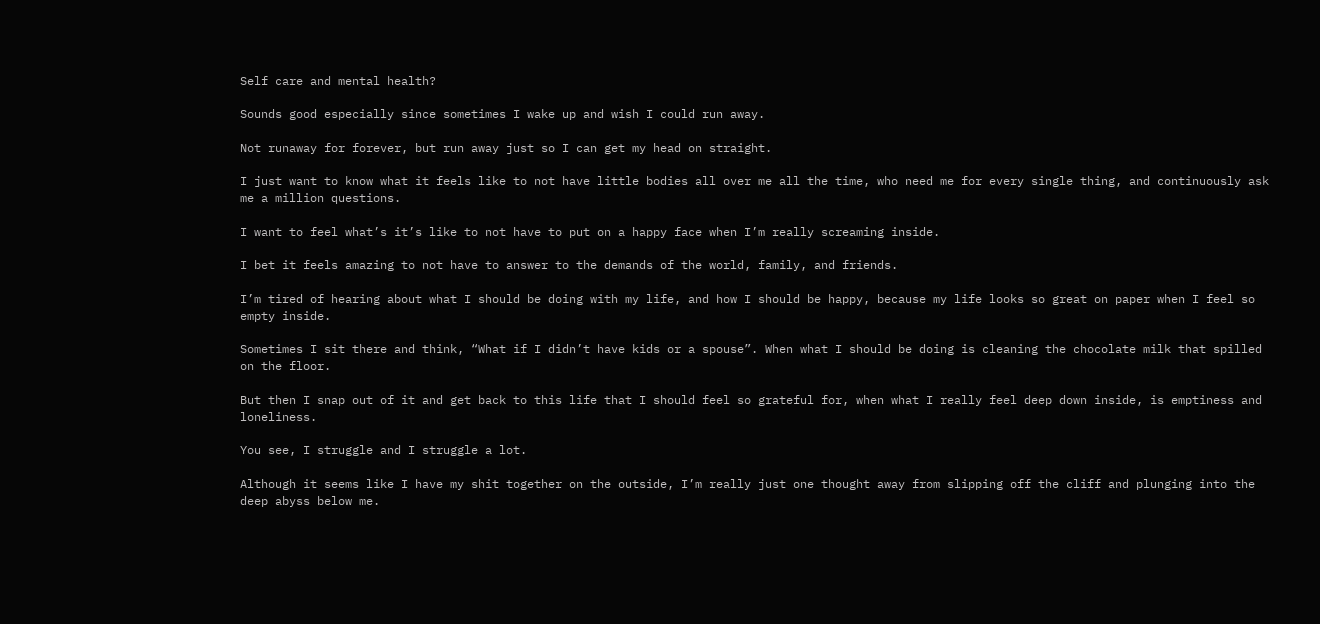Self care and mental health?

Sounds good especially since sometimes I wake up and wish I could run away.

Not runaway for forever, but run away just so I can get my head on straight.

I just want to know what it feels like to not have little bodies all over me all the time, who need me for every single thing, and continuously ask me a million questions.

I want to feel what’s it’s like to not have to put on a happy face when I’m really screaming inside.

I bet it feels amazing to not have to answer to the demands of the world, family, and friends.

I’m tired of hearing about what I should be doing with my life, and how I should be happy, because my life looks so great on paper when I feel so empty inside.

Sometimes I sit there and think, “What if I didn’t have kids or a spouse”. When what I should be doing is cleaning the chocolate milk that spilled on the floor.

But then I snap out of it and get back to this life that I should feel so grateful for, when what I really feel deep down inside, is emptiness and loneliness.

You see, I struggle and I struggle a lot.

Although it seems like I have my shit together on the outside, I’m really just one thought away from slipping off the cliff and plunging into the deep abyss below me.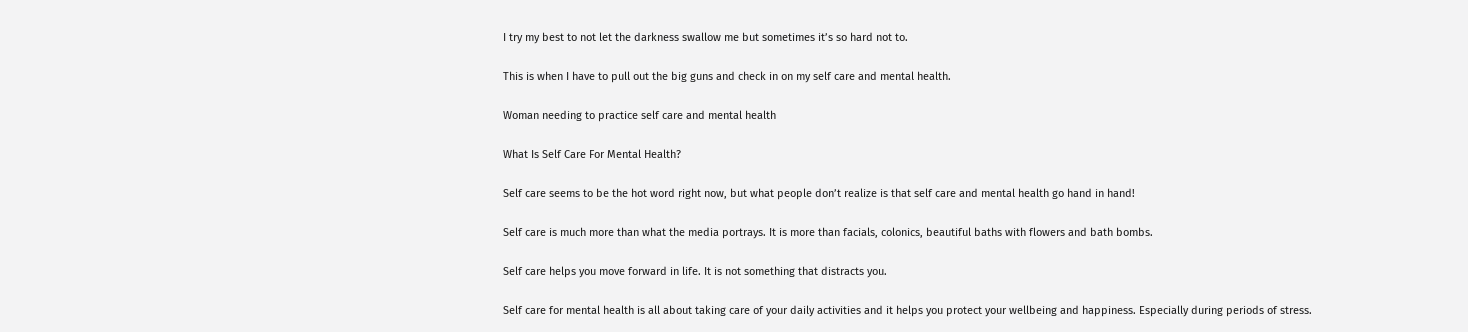I try my best to not let the darkness swallow me but sometimes it’s so hard not to.

This is when I have to pull out the big guns and check in on my self care and mental health.

Woman needing to practice self care and mental health

What Is Self Care For Mental Health?

Self care seems to be the hot word right now, but what people don’t realize is that self care and mental health go hand in hand!

Self care is much more than what the media portrays. It is more than facials, colonics, beautiful baths with flowers and bath bombs.

Self care helps you move forward in life. It is not something that distracts you.

Self care for mental health is all about taking care of your daily activities and it helps you protect your wellbeing and happiness. Especially during periods of stress.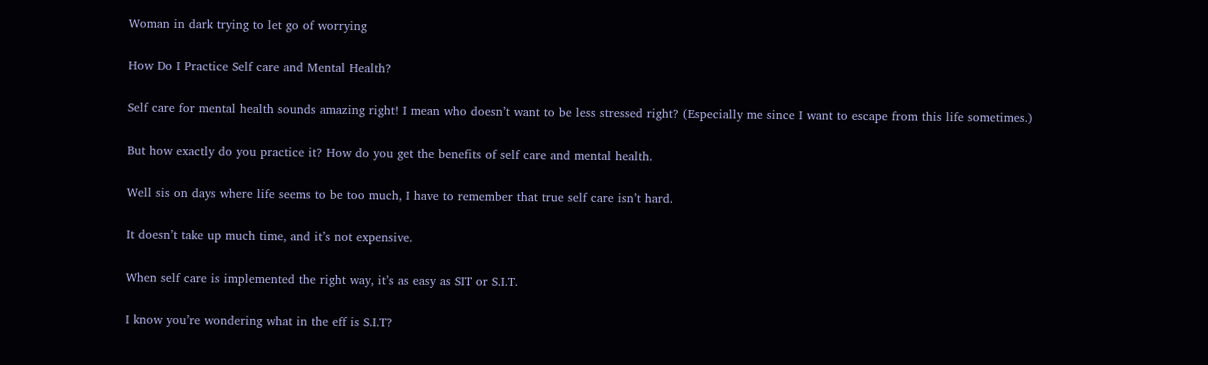Woman in dark trying to let go of worrying

How Do I Practice Self care and Mental Health?

Self care for mental health sounds amazing right! I mean who doesn’t want to be less stressed right? (Especially me since I want to escape from this life sometimes.)

But how exactly do you practice it? How do you get the benefits of self care and mental health.

Well sis on days where life seems to be too much, I have to remember that true self care isn’t hard.

It doesn’t take up much time, and it’s not expensive.

When self care is implemented the right way, it’s as easy as SIT or S.I.T.

I know you’re wondering what in the eff is S.I.T?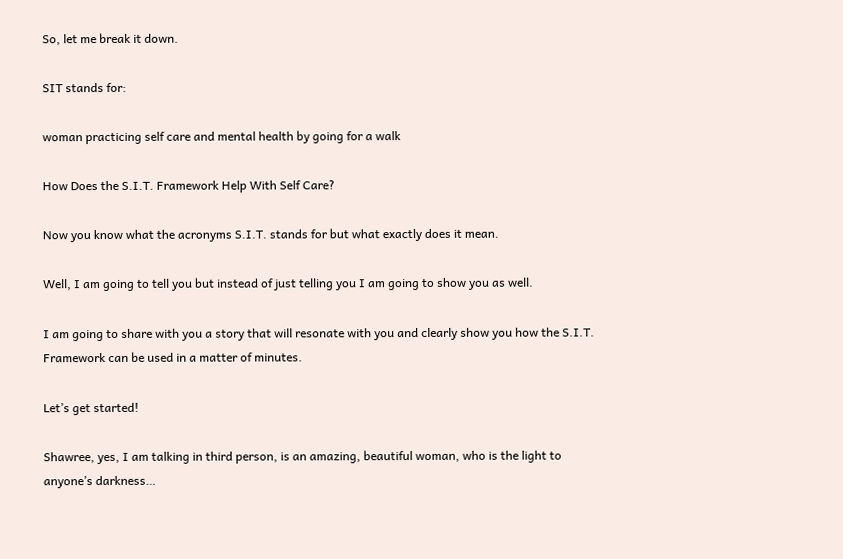So, let me break it down.

SIT stands for:

woman practicing self care and mental health by going for a walk

How Does the S.I.T. Framework Help With Self Care?

Now you know what the acronyms S.I.T. stands for but what exactly does it mean.

Well, I am going to tell you but instead of just telling you I am going to show you as well.

I am going to share with you a story that will resonate with you and clearly show you how the S.I.T. Framework can be used in a matter of minutes.

Let’s get started!

Shawree, yes, I am talking in third person, is an amazing, beautiful woman, who is the light to anyone’s darkness…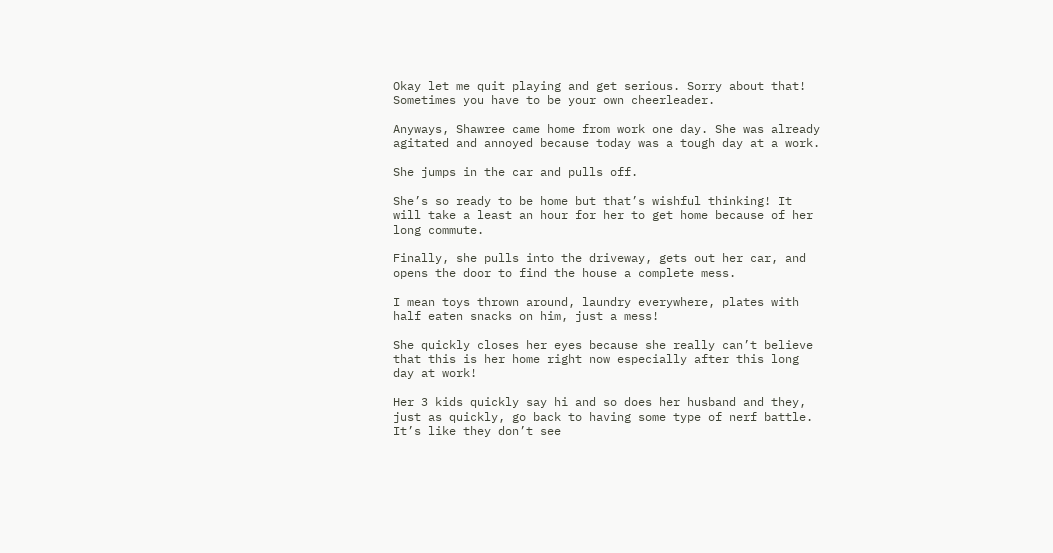Okay let me quit playing and get serious. Sorry about that! Sometimes you have to be your own cheerleader.

Anyways, Shawree came home from work one day. She was already agitated and annoyed because today was a tough day at a work.

She jumps in the car and pulls off.

She’s so ready to be home but that’s wishful thinking! It will take a least an hour for her to get home because of her long commute.

Finally, she pulls into the driveway, gets out her car, and opens the door to find the house a complete mess.

I mean toys thrown around, laundry everywhere, plates with half eaten snacks on him, just a mess!

She quickly closes her eyes because she really can’t believe that this is her home right now especially after this long day at work!

Her 3 kids quickly say hi and so does her husband and they, just as quickly, go back to having some type of nerf battle. It’s like they don’t see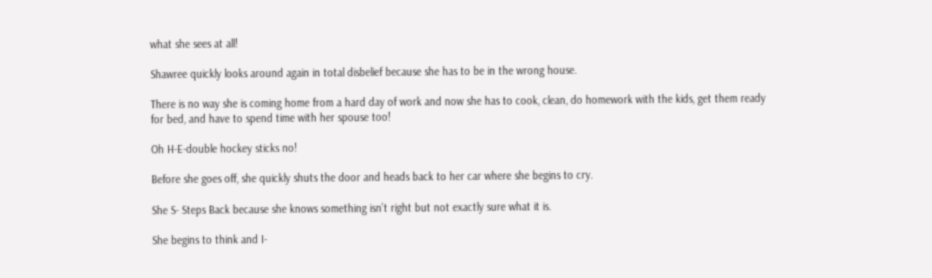what she sees at all!

Shawree quickly looks around again in total disbelief because she has to be in the wrong house.

There is no way she is coming home from a hard day of work and now she has to cook, clean, do homework with the kids, get them ready for bed, and have to spend time with her spouse too!

Oh H-E-double hockey sticks no!

Before she goes off, she quickly shuts the door and heads back to her car where she begins to cry.

She S- Steps Back because she knows something isn’t right but not exactly sure what it is.

She begins to think and I-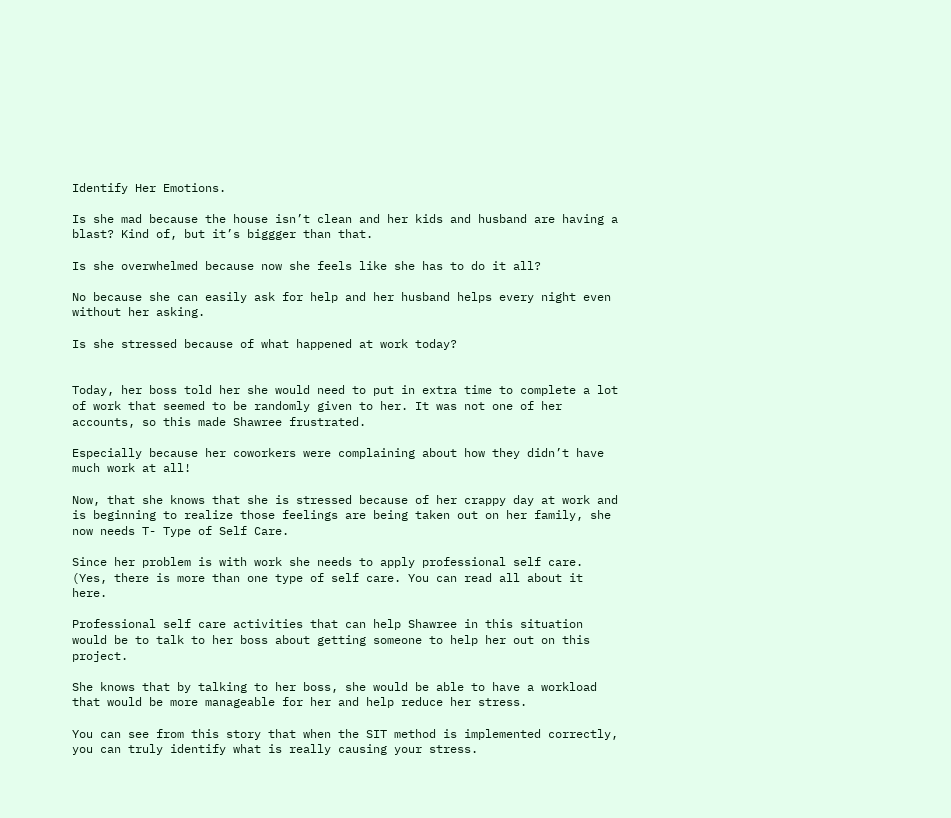Identify Her Emotions.

Is she mad because the house isn’t clean and her kids and husband are having a blast? Kind of, but it’s biggger than that.

Is she overwhelmed because now she feels like she has to do it all?

No because she can easily ask for help and her husband helps every night even without her asking.

Is she stressed because of what happened at work today?


Today, her boss told her she would need to put in extra time to complete a lot of work that seemed to be randomly given to her. It was not one of her accounts, so this made Shawree frustrated.

Especially because her coworkers were complaining about how they didn’t have much work at all!

Now, that she knows that she is stressed because of her crappy day at work and is beginning to realize those feelings are being taken out on her family, she now needs T- Type of Self Care.

Since her problem is with work she needs to apply professional self care. (Yes, there is more than one type of self care. You can read all about it here.

Professional self care activities that can help Shawree in this situation would be to talk to her boss about getting someone to help her out on this project.

She knows that by talking to her boss, she would be able to have a workload that would be more manageable for her and help reduce her stress.

You can see from this story that when the SIT method is implemented correctly, you can truly identify what is really causing your stress.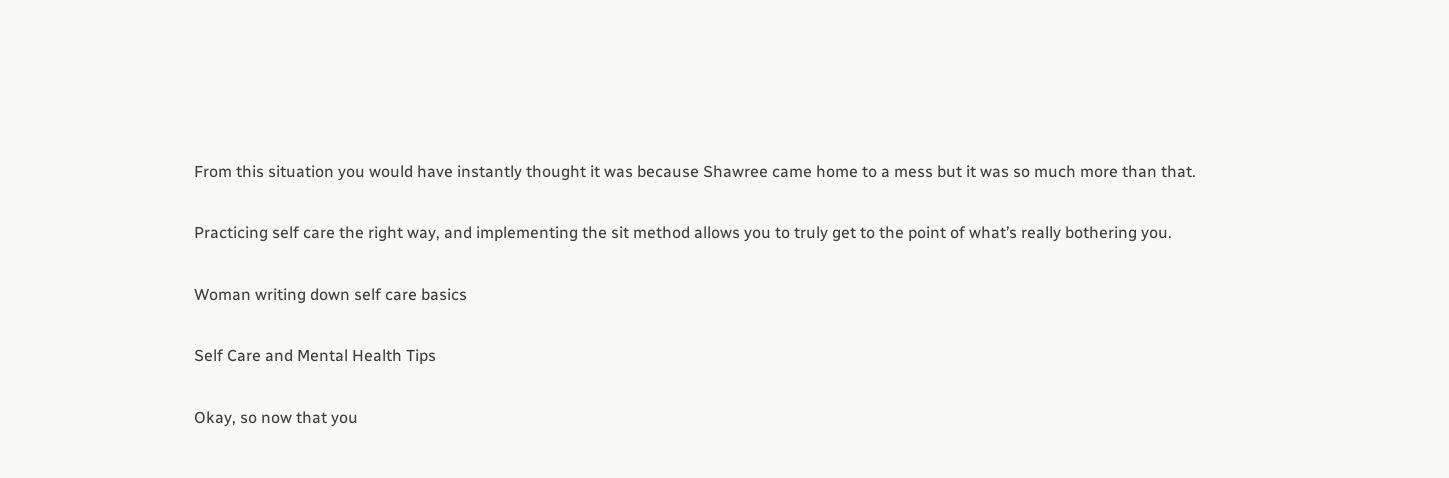From this situation you would have instantly thought it was because Shawree came home to a mess but it was so much more than that.

Practicing self care the right way, and implementing the sit method allows you to truly get to the point of what’s really bothering you.

Woman writing down self care basics

Self Care and Mental Health Tips

Okay, so now that you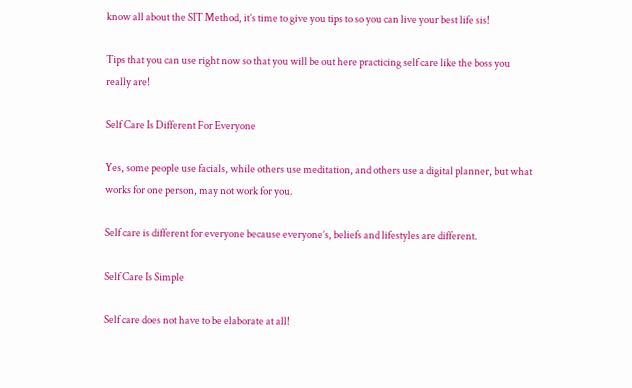know all about the SIT Method, it’s time to give you tips to so you can live your best life sis!

Tips that you can use right now so that you will be out here practicing self care like the boss you really are!

Self Care Is Different For Everyone

Yes, some people use facials, while others use meditation, and others use a digital planner, but what works for one person, may not work for you.

Self care is different for everyone because everyone’s, beliefs and lifestyles are different.

Self Care Is Simple

Self care does not have to be elaborate at all!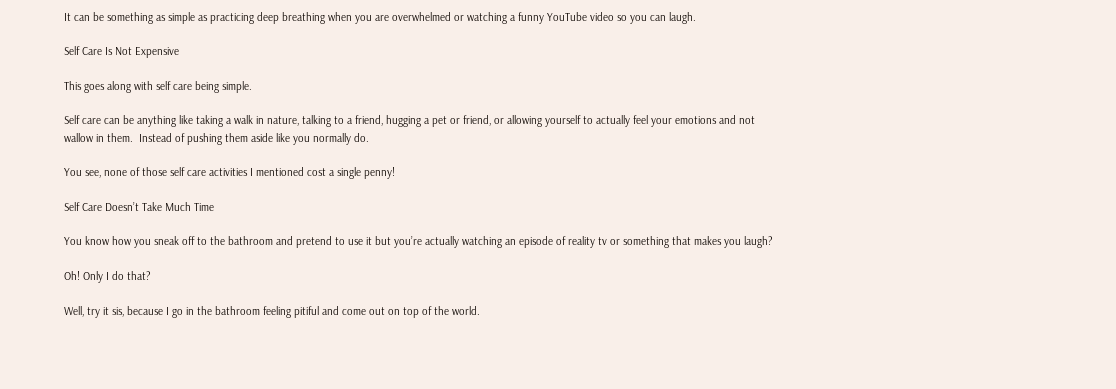It can be something as simple as practicing deep breathing when you are overwhelmed or watching a funny YouTube video so you can laugh.

Self Care Is Not Expensive

This goes along with self care being simple.

Self care can be anything like taking a walk in nature, talking to a friend, hugging a pet or friend, or allowing yourself to actually feel your emotions and not wallow in them.  Instead of pushing them aside like you normally do.

You see, none of those self care activities I mentioned cost a single penny!

Self Care Doesn’t Take Much Time

You know how you sneak off to the bathroom and pretend to use it but you’re actually watching an episode of reality tv or something that makes you laugh?

Oh! Only I do that?

Well, try it sis, because I go in the bathroom feeling pitiful and come out on top of the world.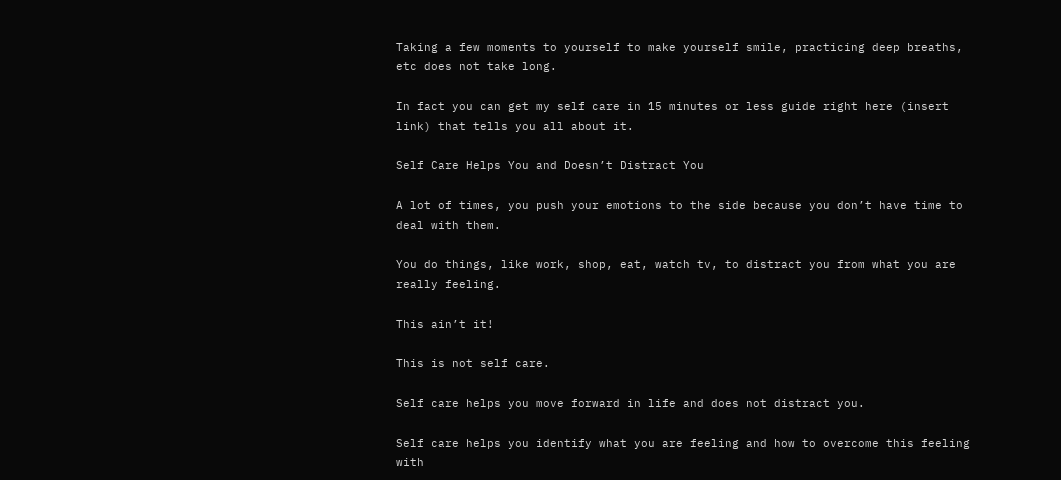Taking a few moments to yourself to make yourself smile, practicing deep breaths, etc does not take long.

In fact you can get my self care in 15 minutes or less guide right here (insert link) that tells you all about it.

Self Care Helps You and Doesn’t Distract You

A lot of times, you push your emotions to the side because you don’t have time to deal with them.

You do things, like work, shop, eat, watch tv, to distract you from what you are really feeling.

This ain’t it!

This is not self care.

Self care helps you move forward in life and does not distract you.

Self care helps you identify what you are feeling and how to overcome this feeling with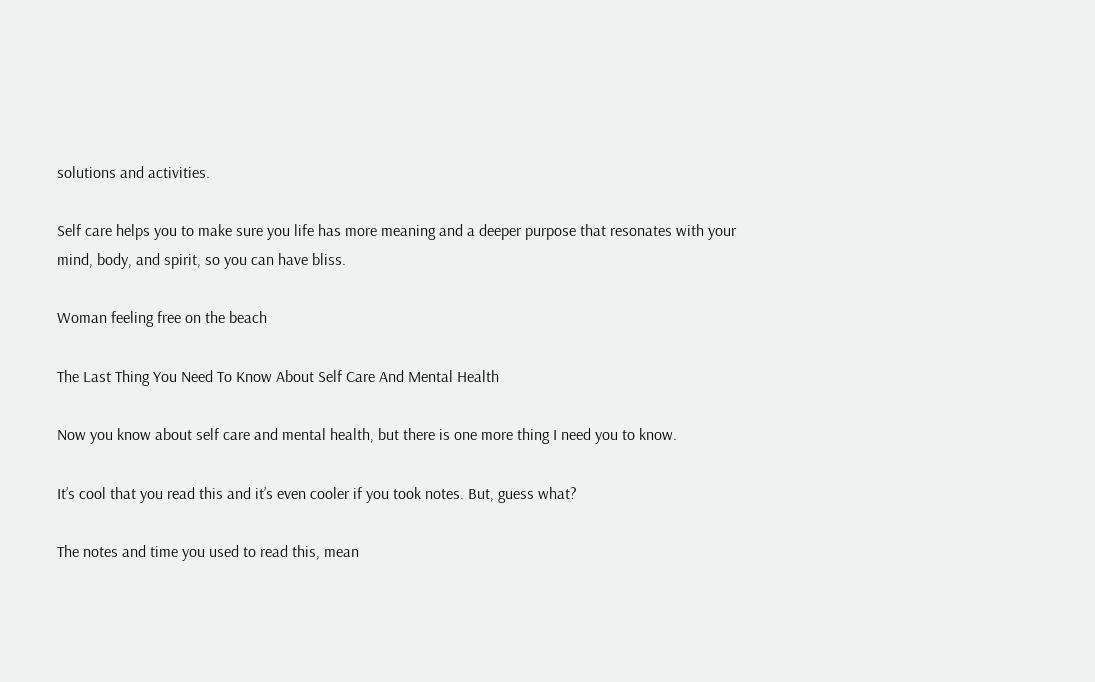solutions and activities.

Self care helps you to make sure you life has more meaning and a deeper purpose that resonates with your mind, body, and spirit, so you can have bliss.

Woman feeling free on the beach

The Last Thing You Need To Know About Self Care And Mental Health

Now you know about self care and mental health, but there is one more thing I need you to know.

It’s cool that you read this and it’s even cooler if you took notes. But, guess what?

The notes and time you used to read this, mean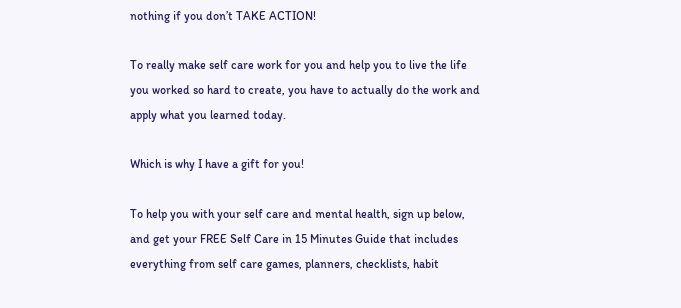nothing if you don’t TAKE ACTION!

To really make self care work for you and help you to live the life you worked so hard to create, you have to actually do the work and apply what you learned today.

Which is why I have a gift for you!

To help you with your self care and mental health, sign up below, and get your FREE Self Care in 15 Minutes Guide that includes everything from self care games, planners, checklists, habit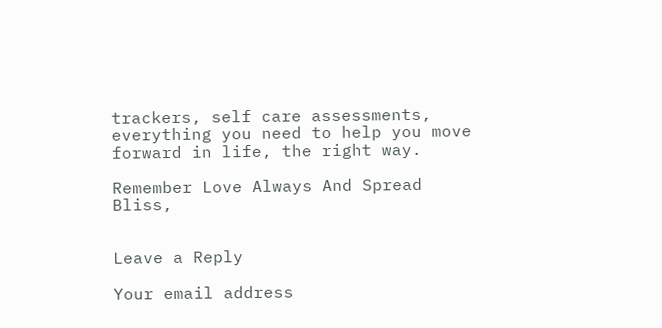trackers, self care assessments, everything you need to help you move forward in life, the right way.

Remember Love Always And Spread Bliss,


Leave a Reply

Your email address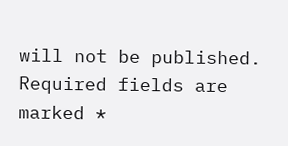will not be published. Required fields are marked *